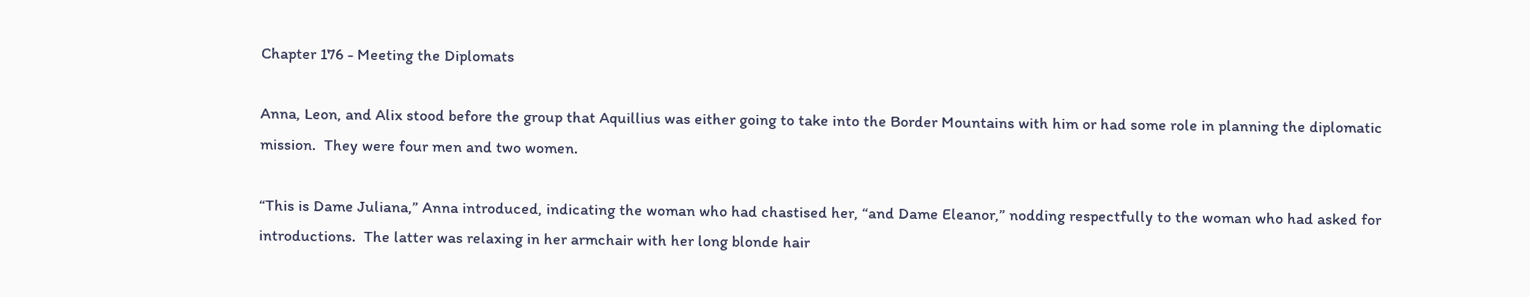Chapter 176 - Meeting the Diplomats

Anna, Leon, and Alix stood before the group that Aquillius was either going to take into the Border Mountains with him or had some role in planning the diplomatic mission.  They were four men and two women.

“This is Dame Juliana,” Anna introduced, indicating the woman who had chastised her, “and Dame Eleanor,” nodding respectfully to the woman who had asked for introductions.  The latter was relaxing in her armchair with her long blonde hair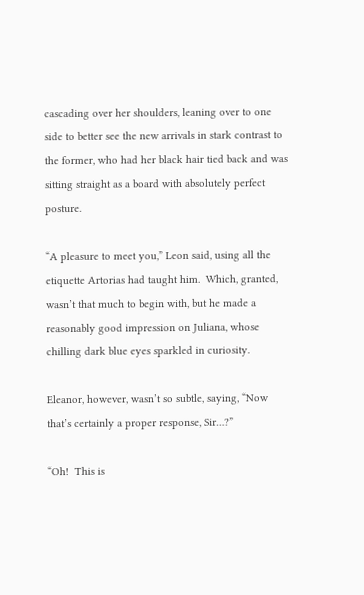cascading over her shoulders, leaning over to one side to better see the new arrivals in stark contrast to the former, who had her black hair tied back and was sitting straight as a board with absolutely perfect posture.

“A pleasure to meet you,” Leon said, using all the etiquette Artorias had taught him.  Which, granted, wasn’t that much to begin with, but he made a reasonably good impression on Juliana, whose chilling dark blue eyes sparkled in curiosity.

Eleanor, however, wasn’t so subtle, saying, “Now that’s certainly a proper response, Sir…?”

“Oh!  This is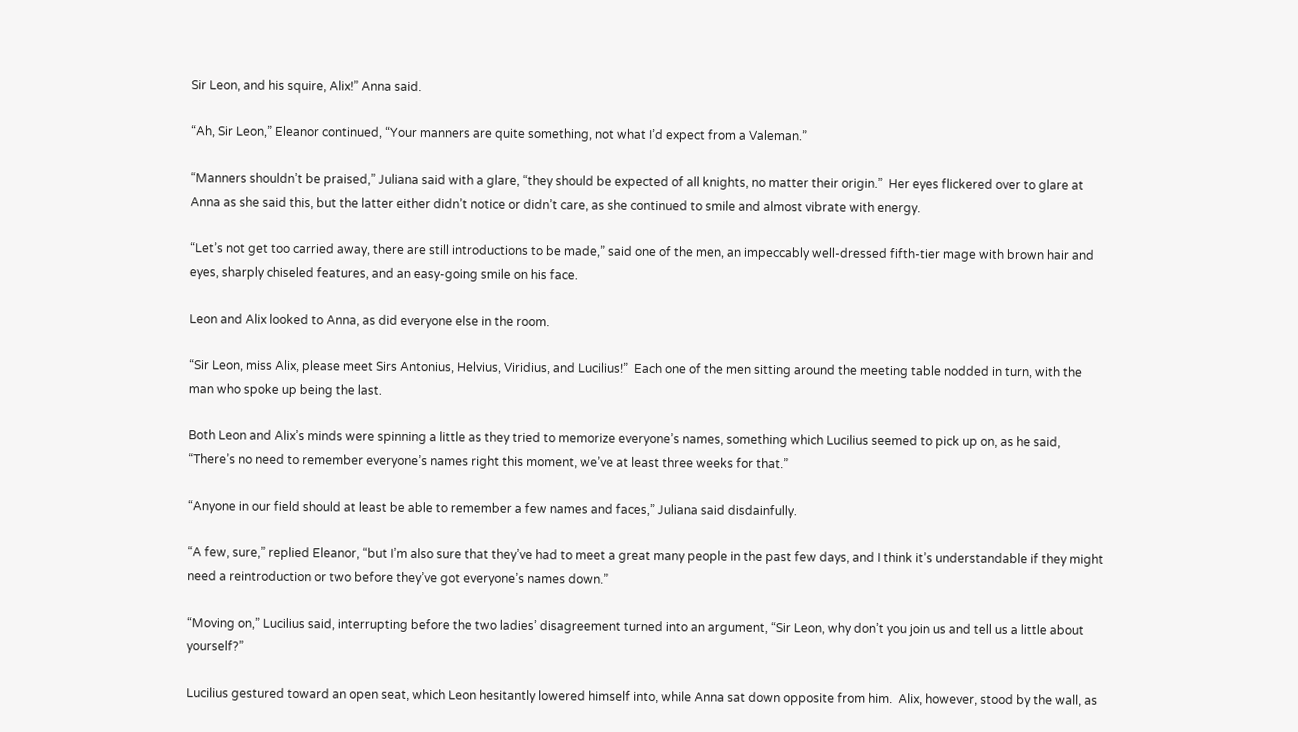Sir Leon, and his squire, Alix!” Anna said.

“Ah, Sir Leon,” Eleanor continued, “Your manners are quite something, not what I’d expect from a Valeman.”

“Manners shouldn’t be praised,” Juliana said with a glare, “they should be expected of all knights, no matter their origin.”  Her eyes flickered over to glare at Anna as she said this, but the latter either didn’t notice or didn’t care, as she continued to smile and almost vibrate with energy.

“Let’s not get too carried away, there are still introductions to be made,” said one of the men, an impeccably well-dressed fifth-tier mage with brown hair and eyes, sharply chiseled features, and an easy-going smile on his face.

Leon and Alix looked to Anna, as did everyone else in the room.

“Sir Leon, miss Alix, please meet Sirs Antonius, Helvius, Viridius, and Lucilius!”  Each one of the men sitting around the meeting table nodded in turn, with the man who spoke up being the last.

Both Leon and Alix’s minds were spinning a little as they tried to memorize everyone’s names, something which Lucilius seemed to pick up on, as he said, “There’s no need to remember everyone’s names right this moment, we’ve at least three weeks for that.”

“Anyone in our field should at least be able to remember a few names and faces,” Juliana said disdainfully.

“A few, sure,” replied Eleanor, “but I’m also sure that they’ve had to meet a great many people in the past few days, and I think it’s understandable if they might need a reintroduction or two before they’ve got everyone’s names down.”

“Moving on,” Lucilius said, interrupting before the two ladies’ disagreement turned into an argument, “Sir Leon, why don’t you join us and tell us a little about yourself?”

Lucilius gestured toward an open seat, which Leon hesitantly lowered himself into, while Anna sat down opposite from him.  Alix, however, stood by the wall, as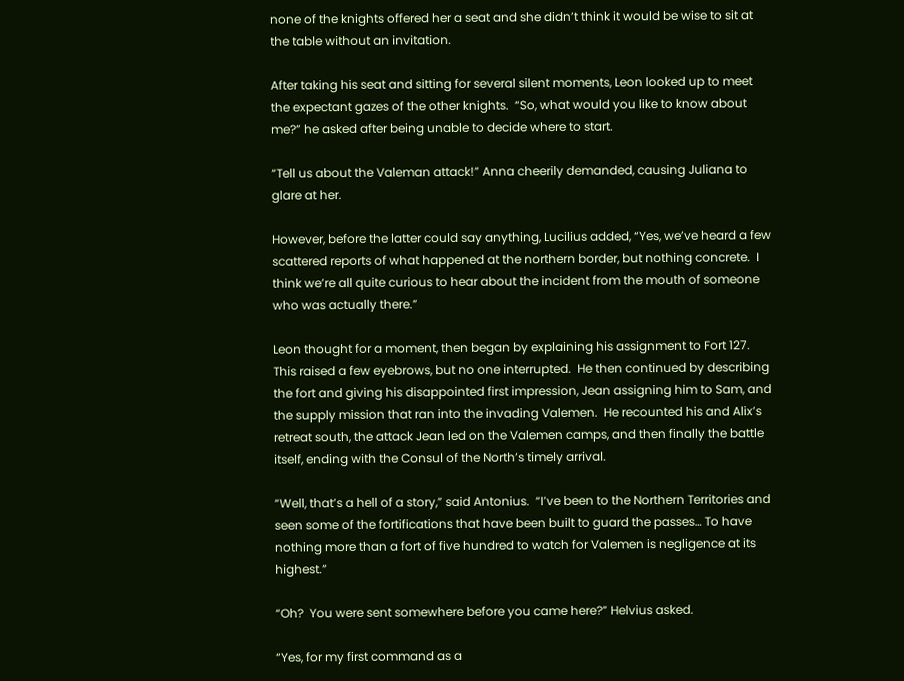none of the knights offered her a seat and she didn’t think it would be wise to sit at the table without an invitation.

After taking his seat and sitting for several silent moments, Leon looked up to meet the expectant gazes of the other knights.  “So, what would you like to know about me?” he asked after being unable to decide where to start.

“Tell us about the Valeman attack!” Anna cheerily demanded, causing Juliana to glare at her.

However, before the latter could say anything, Lucilius added, “Yes, we’ve heard a few scattered reports of what happened at the northern border, but nothing concrete.  I think we’re all quite curious to hear about the incident from the mouth of someone who was actually there.”

Leon thought for a moment, then began by explaining his assignment to Fort 127.  This raised a few eyebrows, but no one interrupted.  He then continued by describing the fort and giving his disappointed first impression, Jean assigning him to Sam, and the supply mission that ran into the invading Valemen.  He recounted his and Alix’s retreat south, the attack Jean led on the Valemen camps, and then finally the battle itself, ending with the Consul of the North’s timely arrival.

“Well, that’s a hell of a story,” said Antonius.  “I’ve been to the Northern Territories and seen some of the fortifications that have been built to guard the passes… To have nothing more than a fort of five hundred to watch for Valemen is negligence at its highest.”

“Oh?  You were sent somewhere before you came here?” Helvius asked.

“Yes, for my first command as a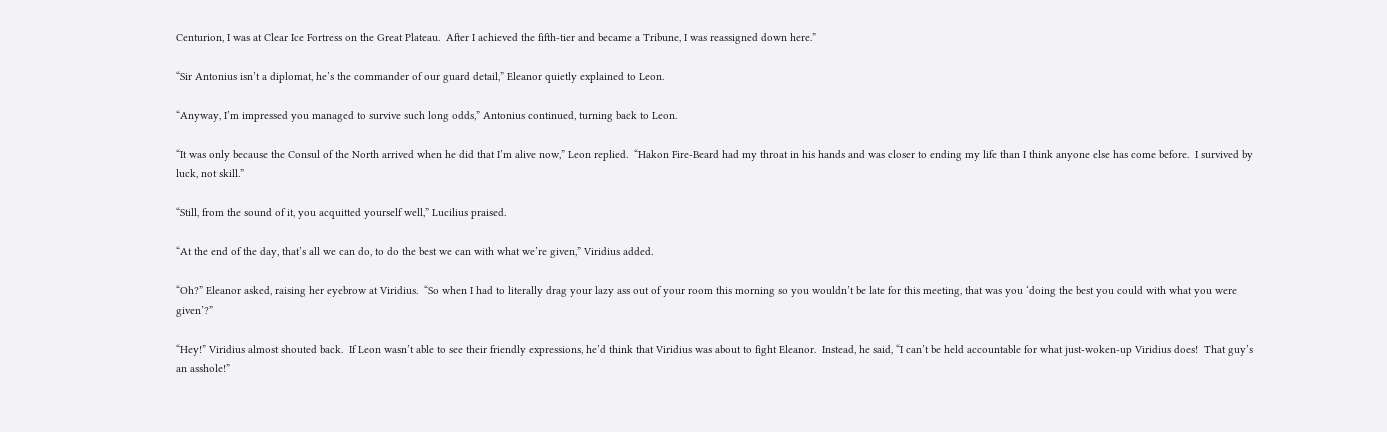Centurion, I was at Clear Ice Fortress on the Great Plateau.  After I achieved the fifth-tier and became a Tribune, I was reassigned down here.”

“Sir Antonius isn’t a diplomat, he’s the commander of our guard detail,” Eleanor quietly explained to Leon.

“Anyway, I’m impressed you managed to survive such long odds,” Antonius continued, turning back to Leon.

“It was only because the Consul of the North arrived when he did that I’m alive now,” Leon replied.  “Hakon Fire-Beard had my throat in his hands and was closer to ending my life than I think anyone else has come before.  I survived by luck, not skill.”

“Still, from the sound of it, you acquitted yourself well,” Lucilius praised.

“At the end of the day, that’s all we can do, to do the best we can with what we’re given,” Viridius added.

“Oh?” Eleanor asked, raising her eyebrow at Viridius.  “So when I had to literally drag your lazy ass out of your room this morning so you wouldn’t be late for this meeting, that was you ‘doing the best you could with what you were given’?”

“Hey!” Viridius almost shouted back.  If Leon wasn’t able to see their friendly expressions, he’d think that Viridius was about to fight Eleanor.  Instead, he said, “I can’t be held accountable for what just-woken-up Viridius does!  That guy’s an asshole!”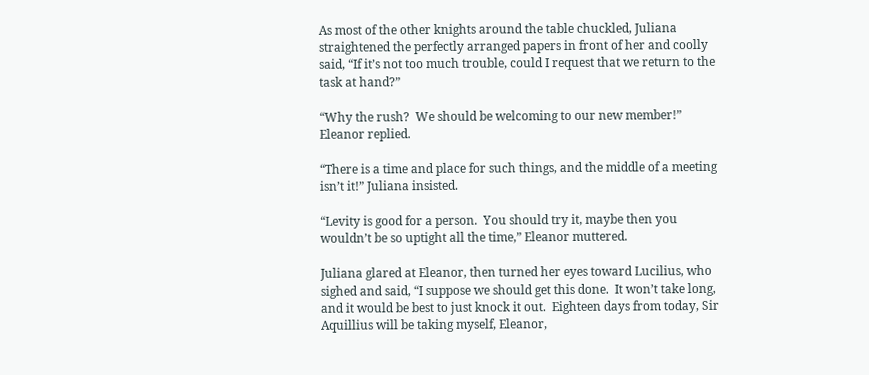As most of the other knights around the table chuckled, Juliana straightened the perfectly arranged papers in front of her and coolly said, “If it’s not too much trouble, could I request that we return to the task at hand?”

“Why the rush?  We should be welcoming to our new member!”  Eleanor replied.

“There is a time and place for such things, and the middle of a meeting isn’t it!” Juliana insisted.

“Levity is good for a person.  You should try it, maybe then you wouldn’t be so uptight all the time,” Eleanor muttered.

Juliana glared at Eleanor, then turned her eyes toward Lucilius, who sighed and said, “I suppose we should get this done.  It won’t take long, and it would be best to just knock it out.  Eighteen days from today, Sir Aquillius will be taking myself, Eleanor,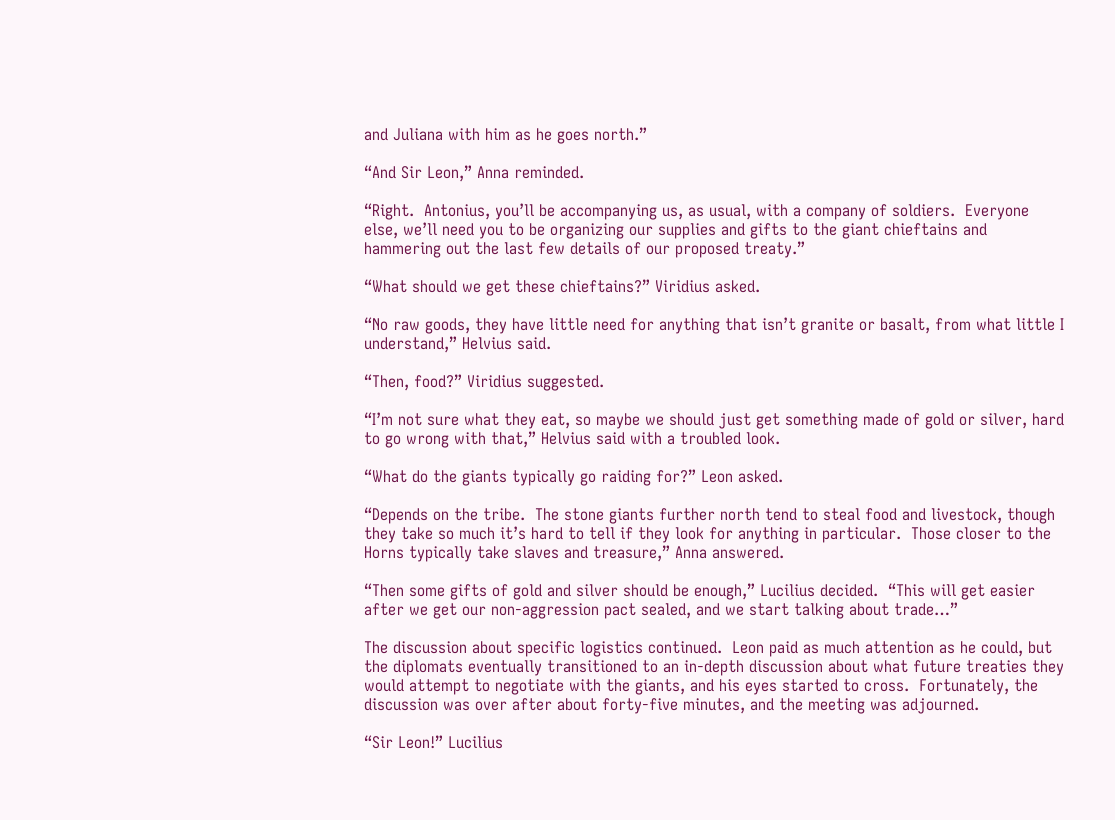and Juliana with him as he goes north.”

“And Sir Leon,” Anna reminded.

“Right.  Antonius, you’ll be accompanying us, as usual, with a company of soldiers.  Everyone else, we’ll need you to be organizing our supplies and gifts to the giant chieftains and hammering out the last few details of our proposed treaty.”

“What should we get these chieftains?” Viridius asked.

“No raw goods, they have little need for anything that isn’t granite or basalt, from what little I understand,” Helvius said.

“Then, food?” Viridius suggested.

“I’m not sure what they eat, so maybe we should just get something made of gold or silver, hard to go wrong with that,” Helvius said with a troubled look.

“What do the giants typically go raiding for?” Leon asked.

“Depends on the tribe.  The stone giants further north tend to steal food and livestock, though they take so much it’s hard to tell if they look for anything in particular.  Those closer to the Horns typically take slaves and treasure,” Anna answered.

“Then some gifts of gold and silver should be enough,” Lucilius decided.  “This will get easier after we get our non-aggression pact sealed, and we start talking about trade…”

The discussion about specific logistics continued.  Leon paid as much attention as he could, but the diplomats eventually transitioned to an in-depth discussion about what future treaties they would attempt to negotiate with the giants, and his eyes started to cross.  Fortunately, the discussion was over after about forty-five minutes, and the meeting was adjourned.

“Sir Leon!” Lucilius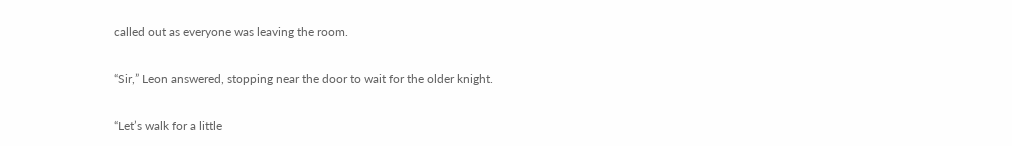called out as everyone was leaving the room.

“Sir,” Leon answered, stopping near the door to wait for the older knight.

“Let’s walk for a little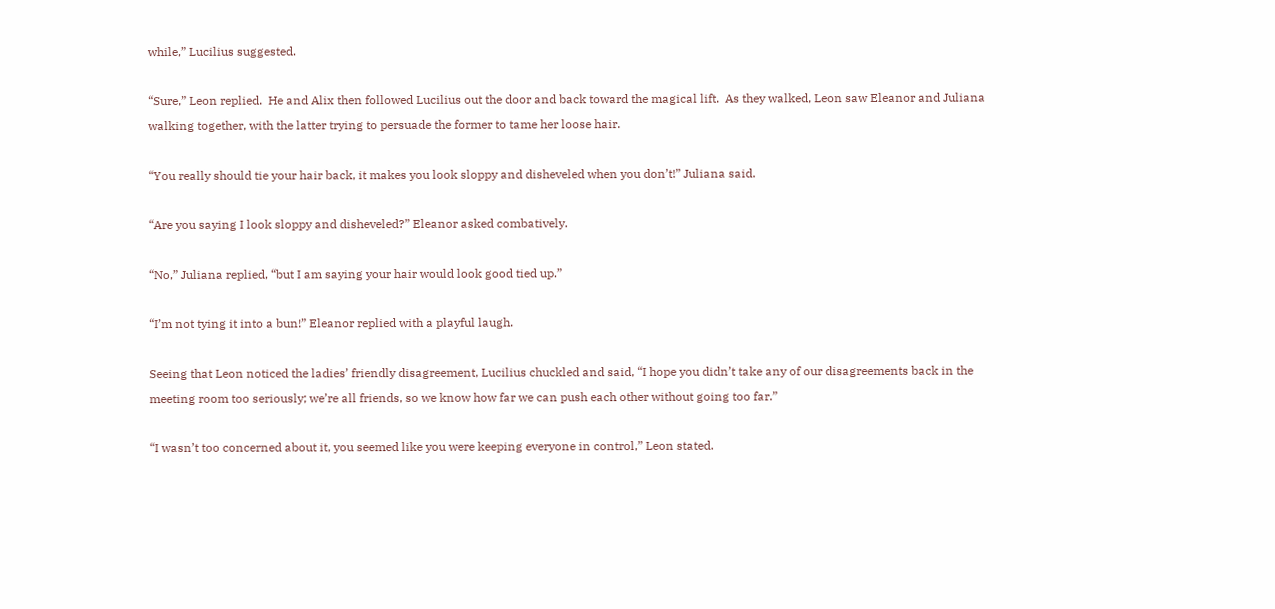while,” Lucilius suggested.

“Sure,” Leon replied.  He and Alix then followed Lucilius out the door and back toward the magical lift.  As they walked, Leon saw Eleanor and Juliana walking together, with the latter trying to persuade the former to tame her loose hair.

“You really should tie your hair back, it makes you look sloppy and disheveled when you don’t!” Juliana said.

“Are you saying I look sloppy and disheveled?” Eleanor asked combatively.

“No,” Juliana replied, “but I am saying your hair would look good tied up.”

“I’m not tying it into a bun!” Eleanor replied with a playful laugh.

Seeing that Leon noticed the ladies’ friendly disagreement, Lucilius chuckled and said, “I hope you didn’t take any of our disagreements back in the meeting room too seriously; we’re all friends, so we know how far we can push each other without going too far.”

“I wasn’t too concerned about it, you seemed like you were keeping everyone in control,” Leon stated.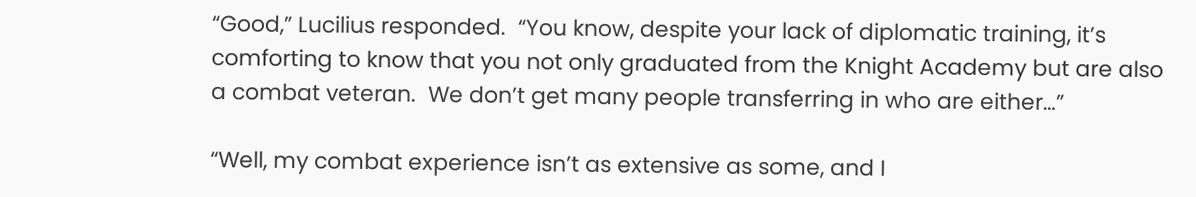“Good,” Lucilius responded.  “You know, despite your lack of diplomatic training, it’s comforting to know that you not only graduated from the Knight Academy but are also a combat veteran.  We don’t get many people transferring in who are either…”

“Well, my combat experience isn’t as extensive as some, and I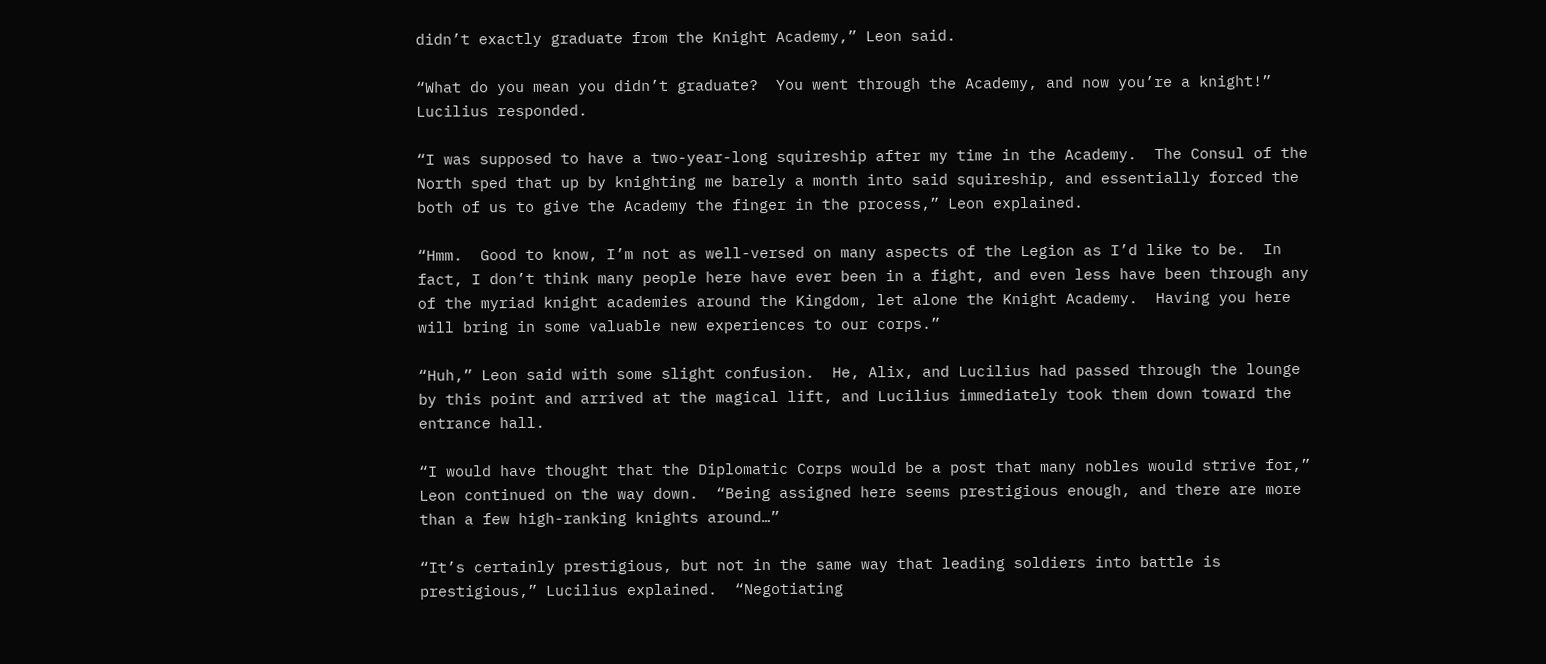didn’t exactly graduate from the Knight Academy,” Leon said.

“What do you mean you didn’t graduate?  You went through the Academy, and now you’re a knight!” Lucilius responded.

“I was supposed to have a two-year-long squireship after my time in the Academy.  The Consul of the North sped that up by knighting me barely a month into said squireship, and essentially forced the both of us to give the Academy the finger in the process,” Leon explained.

“Hmm.  Good to know, I’m not as well-versed on many aspects of the Legion as I’d like to be.  In fact, I don’t think many people here have ever been in a fight, and even less have been through any of the myriad knight academies around the Kingdom, let alone the Knight Academy.  Having you here will bring in some valuable new experiences to our corps.”

“Huh,” Leon said with some slight confusion.  He, Alix, and Lucilius had passed through the lounge by this point and arrived at the magical lift, and Lucilius immediately took them down toward the entrance hall.

“I would have thought that the Diplomatic Corps would be a post that many nobles would strive for,” Leon continued on the way down.  “Being assigned here seems prestigious enough, and there are more than a few high-ranking knights around…”

“It’s certainly prestigious, but not in the same way that leading soldiers into battle is prestigious,” Lucilius explained.  “Negotiating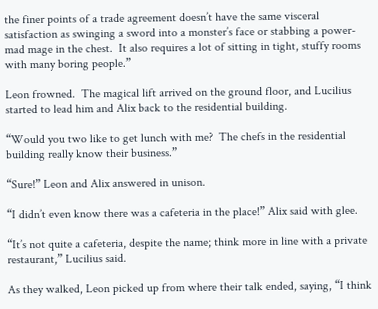the finer points of a trade agreement doesn’t have the same visceral satisfaction as swinging a sword into a monster’s face or stabbing a power-mad mage in the chest.  It also requires a lot of sitting in tight, stuffy rooms with many boring people.”

Leon frowned.  The magical lift arrived on the ground floor, and Lucilius started to lead him and Alix back to the residential building.

“Would you two like to get lunch with me?  The chefs in the residential building really know their business.”

“Sure!” Leon and Alix answered in unison.

“I didn’t even know there was a cafeteria in the place!” Alix said with glee.

“It’s not quite a cafeteria, despite the name; think more in line with a private restaurant,” Lucilius said.

As they walked, Leon picked up from where their talk ended, saying, “I think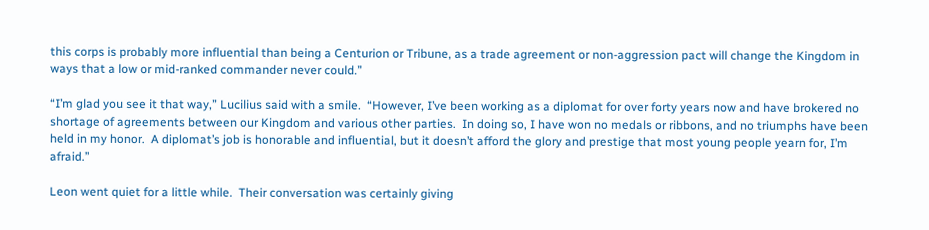this corps is probably more influential than being a Centurion or Tribune, as a trade agreement or non-aggression pact will change the Kingdom in ways that a low or mid-ranked commander never could.”

“I’m glad you see it that way,” Lucilius said with a smile.  “However, I’ve been working as a diplomat for over forty years now and have brokered no shortage of agreements between our Kingdom and various other parties.  In doing so, I have won no medals or ribbons, and no triumphs have been held in my honor.  A diplomat’s job is honorable and influential, but it doesn’t afford the glory and prestige that most young people yearn for, I’m afraid.”

Leon went quiet for a little while.  Their conversation was certainly giving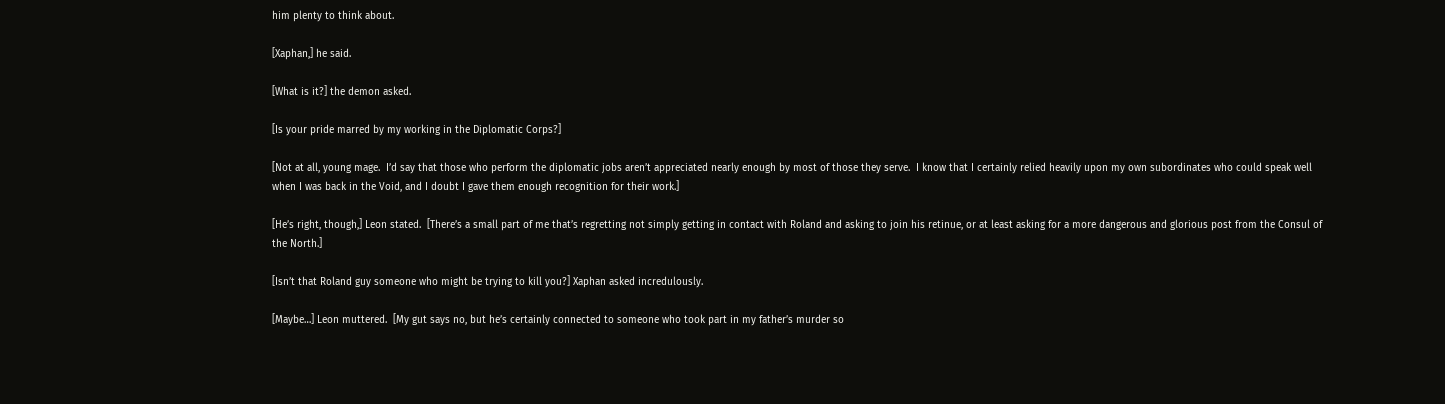him plenty to think about.

[Xaphan,] he said.

[What is it?] the demon asked.

[Is your pride marred by my working in the Diplomatic Corps?]

[Not at all, young mage.  I’d say that those who perform the diplomatic jobs aren’t appreciated nearly enough by most of those they serve.  I know that I certainly relied heavily upon my own subordinates who could speak well when I was back in the Void, and I doubt I gave them enough recognition for their work.]

[He’s right, though,] Leon stated.  [There’s a small part of me that’s regretting not simply getting in contact with Roland and asking to join his retinue, or at least asking for a more dangerous and glorious post from the Consul of the North.]

[Isn’t that Roland guy someone who might be trying to kill you?] Xaphan asked incredulously.

[Maybe…] Leon muttered.  [My gut says no, but he’s certainly connected to someone who took part in my father’s murder so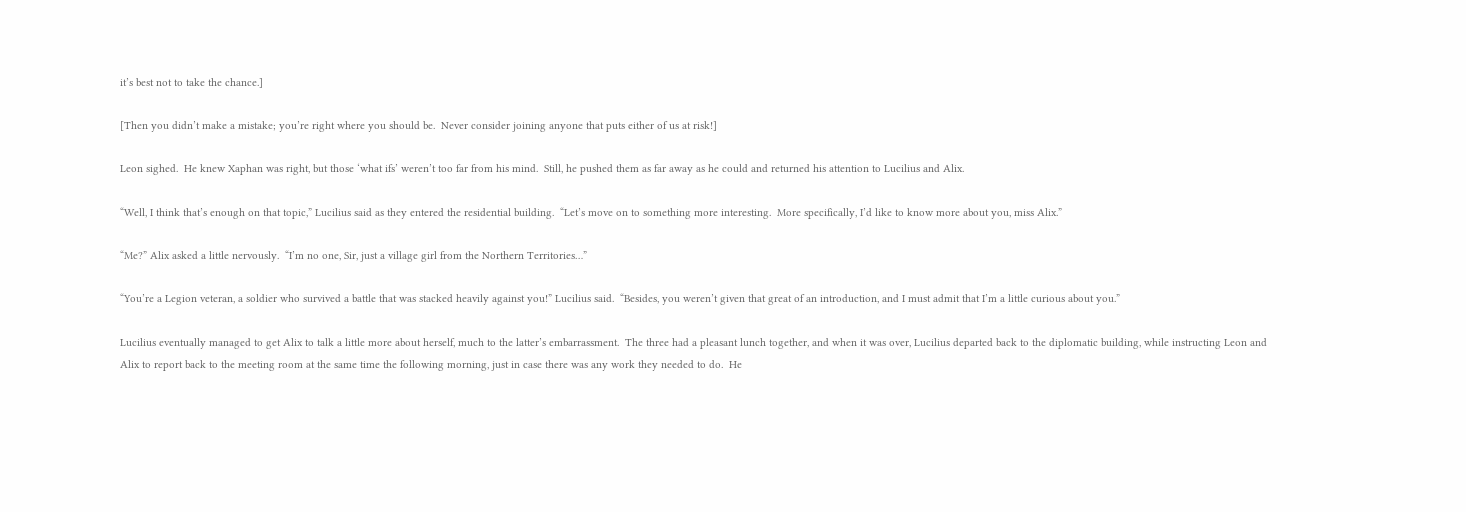it’s best not to take the chance.]

[Then you didn’t make a mistake; you’re right where you should be.  Never consider joining anyone that puts either of us at risk!]

Leon sighed.  He knew Xaphan was right, but those ‘what ifs’ weren’t too far from his mind.  Still, he pushed them as far away as he could and returned his attention to Lucilius and Alix.

“Well, I think that’s enough on that topic,” Lucilius said as they entered the residential building.  “Let’s move on to something more interesting.  More specifically, I’d like to know more about you, miss Alix.”

“Me?” Alix asked a little nervously.  “I’m no one, Sir, just a village girl from the Northern Territories…”

“You’re a Legion veteran, a soldier who survived a battle that was stacked heavily against you!” Lucilius said.  “Besides, you weren’t given that great of an introduction, and I must admit that I’m a little curious about you.”

Lucilius eventually managed to get Alix to talk a little more about herself, much to the latter’s embarrassment.  The three had a pleasant lunch together, and when it was over, Lucilius departed back to the diplomatic building, while instructing Leon and Alix to report back to the meeting room at the same time the following morning, just in case there was any work they needed to do.  He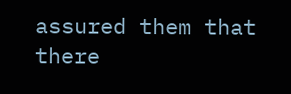assured them that there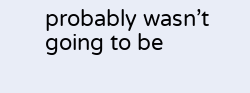probably wasn’t going to be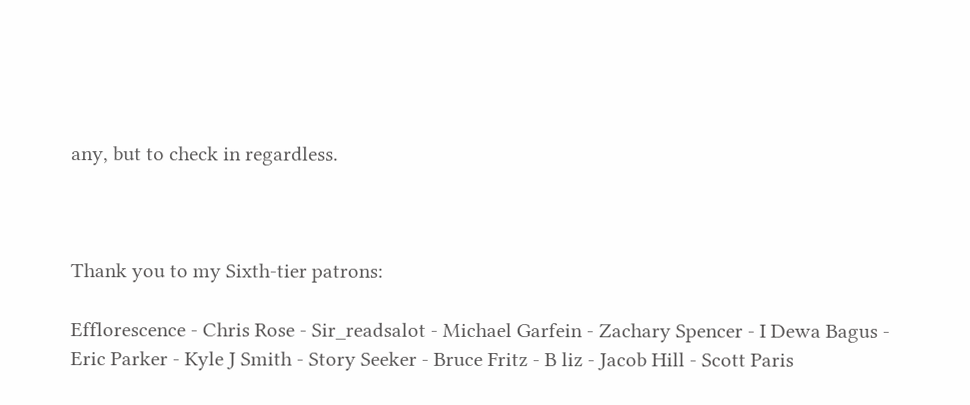any, but to check in regardless.



Thank you to my Sixth-tier patrons:

Efflorescence - Chris Rose - Sir_readsalot - Michael Garfein - Zachary Spencer - I Dewa Bagus - Eric Parker - Kyle J Smith - Story Seeker - Bruce Fritz - B liz - Jacob Hill - Scott Paris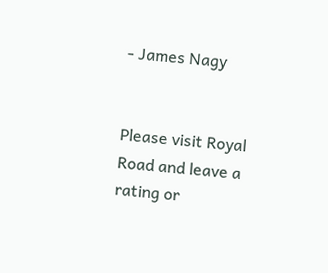- James Nagy


Please visit Royal Road and leave a rating or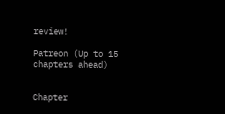review!

Patreon (Up to 15 chapters ahead)


Chapter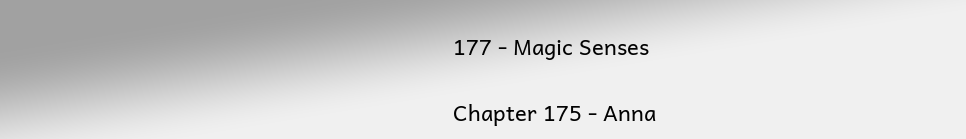177 - Magic Senses

Chapter 175 - Anna